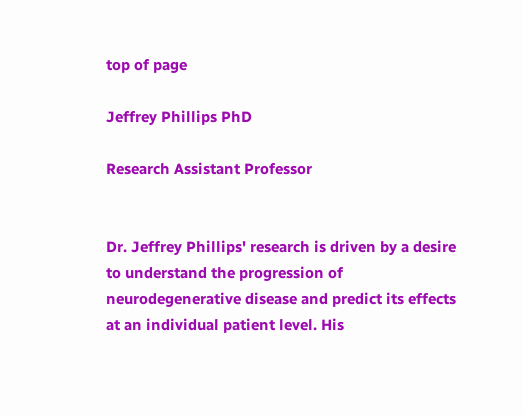top of page

Jeffrey Phillips PhD

Research Assistant Professor


Dr. Jeffrey Phillips' research is driven by a desire to understand the progression of neurodegenerative disease and predict its effects at an individual patient level. His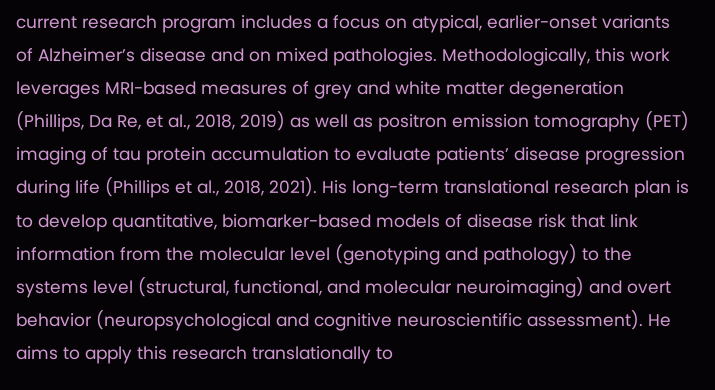current research program includes a focus on atypical, earlier-onset variants of Alzheimer’s disease and on mixed pathologies. Methodologically, this work leverages MRI-based measures of grey and white matter degeneration (Phillips, Da Re, et al., 2018, 2019) as well as positron emission tomography (PET) imaging of tau protein accumulation to evaluate patients’ disease progression during life (Phillips et al., 2018, 2021). His long-term translational research plan is to develop quantitative, biomarker-based models of disease risk that link information from the molecular level (genotyping and pathology) to the systems level (structural, functional, and molecular neuroimaging) and overt behavior (neuropsychological and cognitive neuroscientific assessment). He aims to apply this research translationally to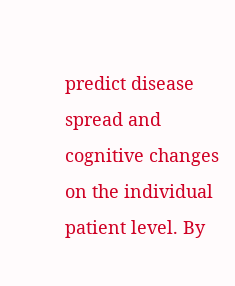predict disease spread and cognitive changes on the individual patient level. By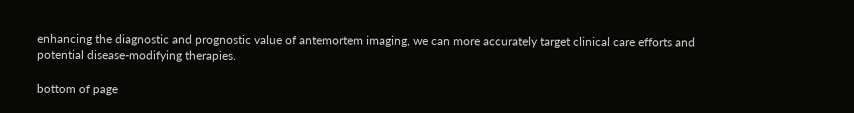enhancing the diagnostic and prognostic value of antemortem imaging, we can more accurately target clinical care efforts and potential disease-modifying therapies.

bottom of page